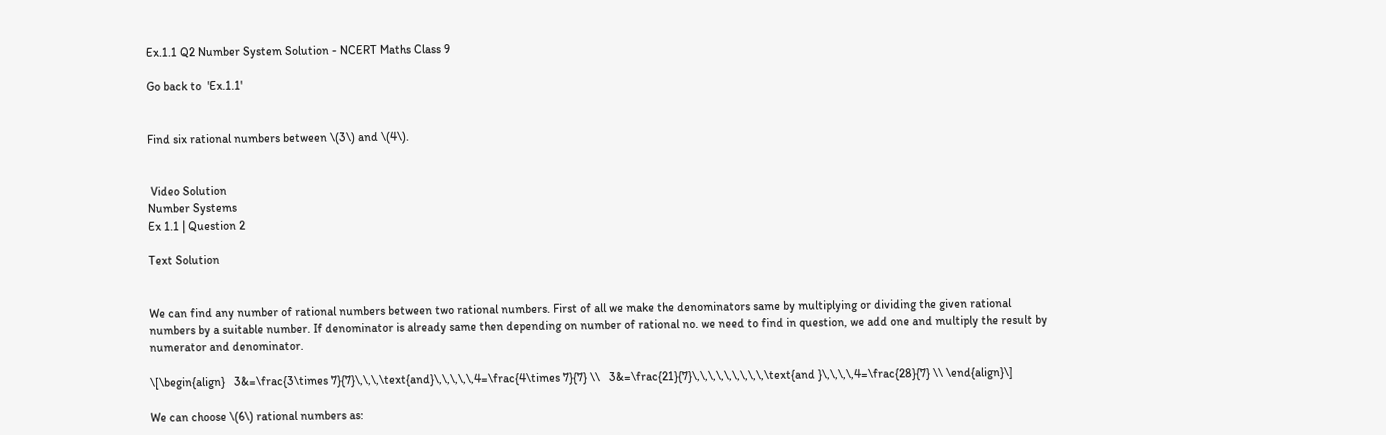Ex.1.1 Q2 Number System Solution - NCERT Maths Class 9

Go back to  'Ex.1.1'


Find six rational numbers between \(3\) and \(4\).


 Video Solution
Number Systems
Ex 1.1 | Question 2

Text Solution


We can find any number of rational numbers between two rational numbers. First of all we make the denominators same by multiplying or dividing the given rational numbers by a suitable number. If denominator is already same then depending on number of rational no. we need to find in question, we add one and multiply the result by numerator and denominator.

\[\begin{align}   3&=\frac{3\times 7}{7}\,\,\,\text{and}\,\,\,\,\,4=\frac{4\times 7}{7} \\   3&=\frac{21}{7}\,\,\,\,\,\,\,\,\,\text{and }\,\,\,\,4=\frac{28}{7} \\ \end{align}\]

We can choose \(6\) rational numbers as: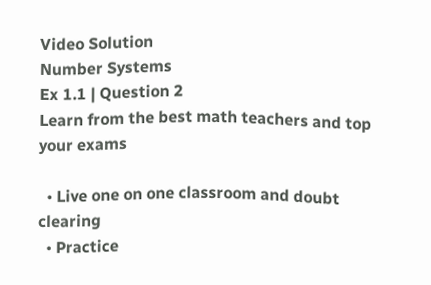Video Solution
Number Systems
Ex 1.1 | Question 2
Learn from the best math teachers and top your exams

  • Live one on one classroom and doubt clearing
  • Practice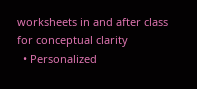worksheets in and after class for conceptual clarity
  • Personalized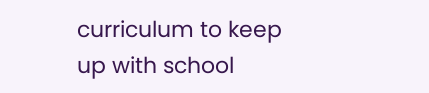curriculum to keep up with school